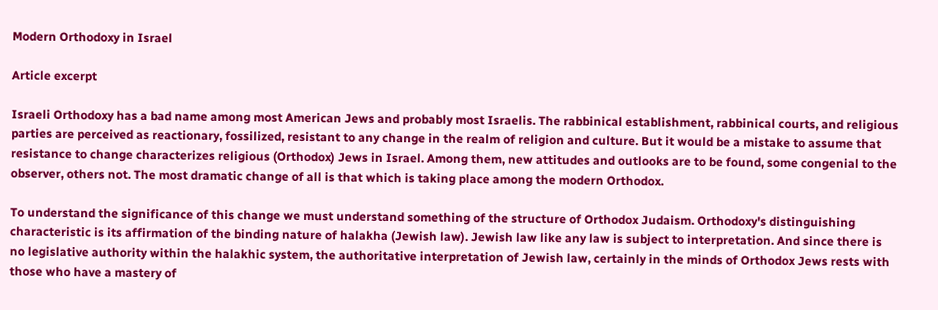Modern Orthodoxy in Israel

Article excerpt

Israeli Orthodoxy has a bad name among most American Jews and probably most Israelis. The rabbinical establishment, rabbinical courts, and religious parties are perceived as reactionary, fossilized, resistant to any change in the realm of religion and culture. But it would be a mistake to assume that resistance to change characterizes religious (Orthodox) Jews in Israel. Among them, new attitudes and outlooks are to be found, some congenial to the observer, others not. The most dramatic change of all is that which is taking place among the modern Orthodox.

To understand the significance of this change we must understand something of the structure of Orthodox Judaism. Orthodoxy's distinguishing characteristic is its affirmation of the binding nature of halakha (Jewish law). Jewish law like any law is subject to interpretation. And since there is no legislative authority within the halakhic system, the authoritative interpretation of Jewish law, certainly in the minds of Orthodox Jews rests with those who have a mastery of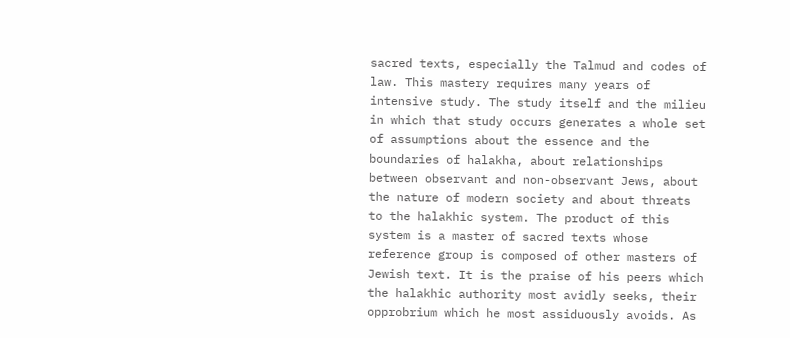sacred texts, especially the Talmud and codes of law. This mastery requires many years of intensive study. The study itself and the milieu in which that study occurs generates a whole set of assumptions about the essence and the boundaries of halakha, about relationships between observant and non-observant Jews, about the nature of modern society and about threats to the halakhic system. The product of this system is a master of sacred texts whose reference group is composed of other masters of Jewish text. It is the praise of his peers which the halakhic authority most avidly seeks, their opprobrium which he most assiduously avoids. As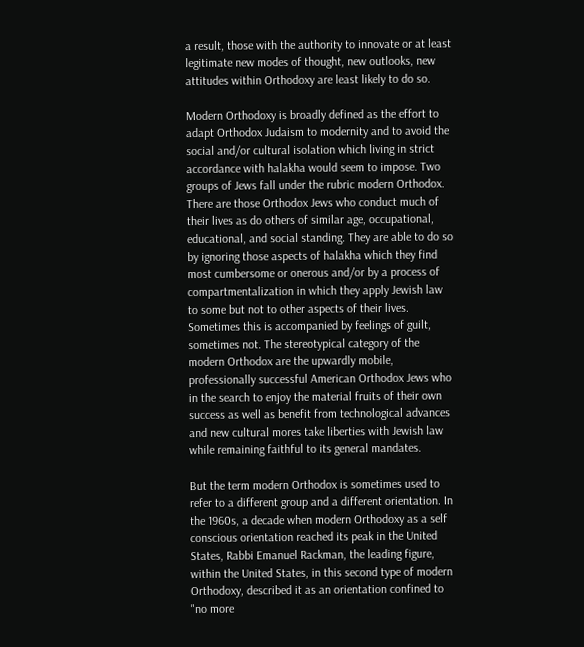a result, those with the authority to innovate or at least legitimate new modes of thought, new outlooks, new attitudes within Orthodoxy are least likely to do so.

Modern Orthodoxy is broadly defined as the effort to adapt Orthodox Judaism to modernity and to avoid the social and/or cultural isolation which living in strict accordance with halakha would seem to impose. Two groups of Jews fall under the rubric modern Orthodox. There are those Orthodox Jews who conduct much of their lives as do others of similar age, occupational, educational, and social standing. They are able to do so by ignoring those aspects of halakha which they find most cumbersome or onerous and/or by a process of compartmentalization in which they apply Jewish law to some but not to other aspects of their lives. Sometimes this is accompanied by feelings of guilt, sometimes not. The stereotypical category of the modern Orthodox are the upwardly mobile, professionally successful American Orthodox Jews who in the search to enjoy the material fruits of their own success as well as benefit from technological advances and new cultural mores take liberties with Jewish law while remaining faithful to its general mandates.

But the term modern Orthodox is sometimes used to refer to a different group and a different orientation. In the 1960s, a decade when modern Orthodoxy as a self conscious orientation reached its peak in the United States, Rabbi Emanuel Rackman, the leading figure, within the United States, in this second type of modern Orthodoxy, described it as an orientation confined to "no more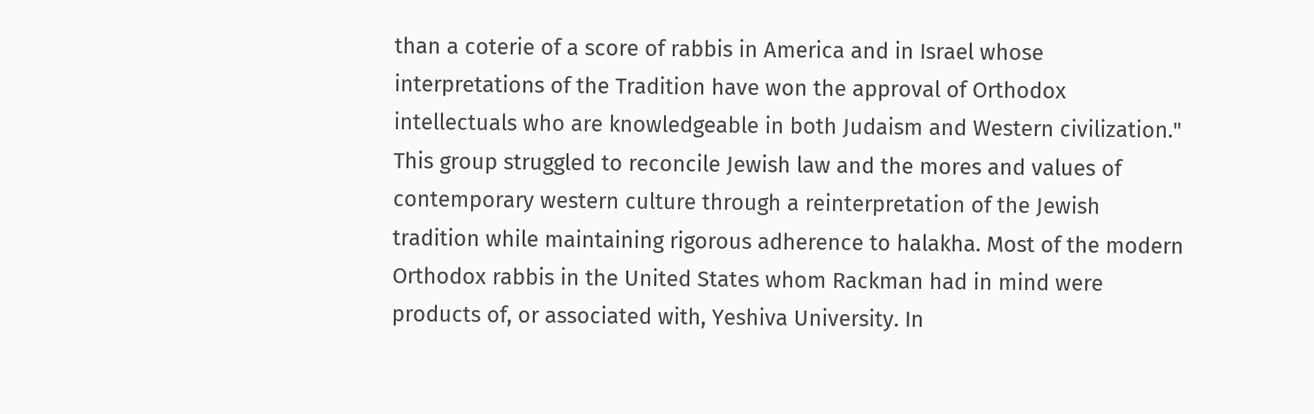than a coterie of a score of rabbis in America and in Israel whose interpretations of the Tradition have won the approval of Orthodox intellectuals who are knowledgeable in both Judaism and Western civilization." This group struggled to reconcile Jewish law and the mores and values of contemporary western culture through a reinterpretation of the Jewish tradition while maintaining rigorous adherence to halakha. Most of the modern Orthodox rabbis in the United States whom Rackman had in mind were products of, or associated with, Yeshiva University. In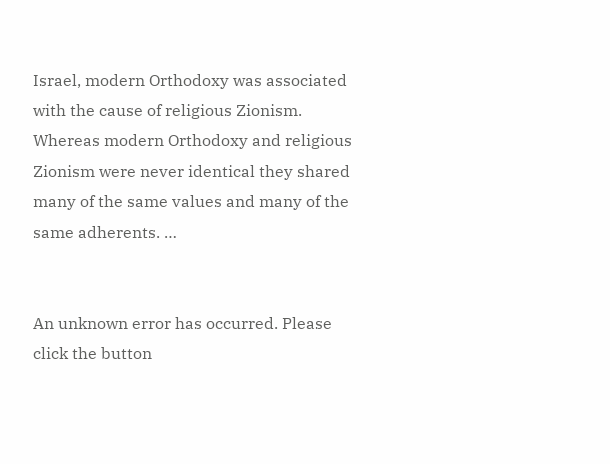Israel, modern Orthodoxy was associated with the cause of religious Zionism. Whereas modern Orthodoxy and religious Zionism were never identical they shared many of the same values and many of the same adherents. …


An unknown error has occurred. Please click the button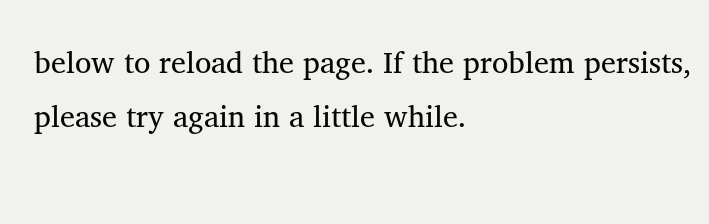below to reload the page. If the problem persists, please try again in a little while.